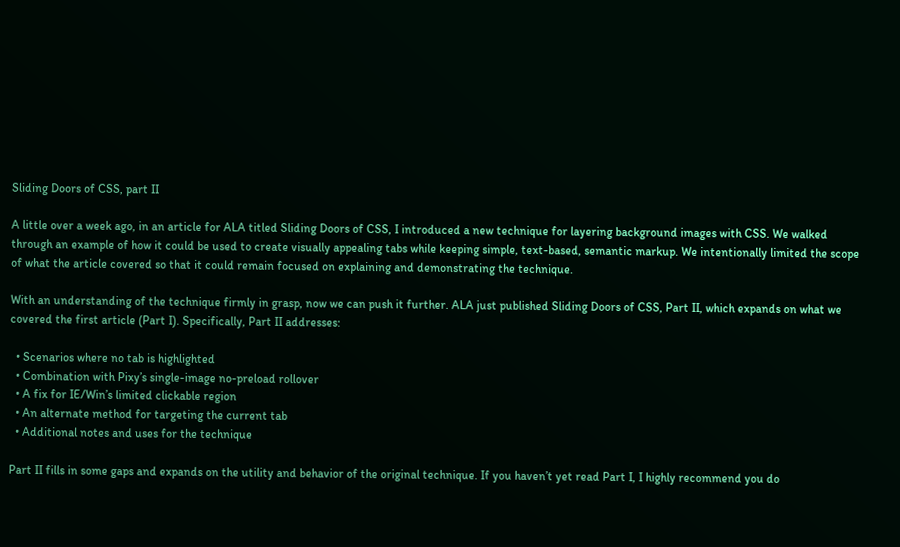Sliding Doors of CSS, part II

A little over a week ago, in an article for ALA titled Sliding Doors of CSS, I introduced a new technique for layering background images with CSS. We walked through an example of how it could be used to create visually appealing tabs while keeping simple, text-based, semantic markup. We intentionally limited the scope of what the article covered so that it could remain focused on explaining and demonstrating the technique.

With an understanding of the technique firmly in grasp, now we can push it further. ALA just published Sliding Doors of CSS, Part II, which expands on what we covered the first article (Part I). Specifically, Part II addresses:

  • Scenarios where no tab is highlighted
  • Combination with Pixy’s single-image no-preload rollover
  • A fix for IE/Win’s limited clickable region
  • An alternate method for targeting the current tab
  • Additional notes and uses for the technique

Part II fills in some gaps and expands on the utility and behavior of the original technique. If you haven’t yet read Part I, I highly recommend you do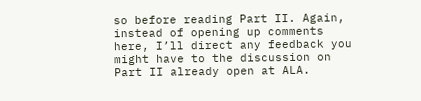so before reading Part II. Again, instead of opening up comments here, I’ll direct any feedback you might have to the discussion on Part II already open at ALA.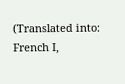(Translated into: French I,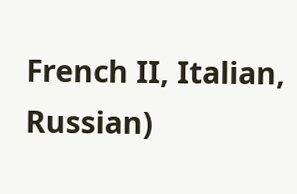French II, Italian, Russian)